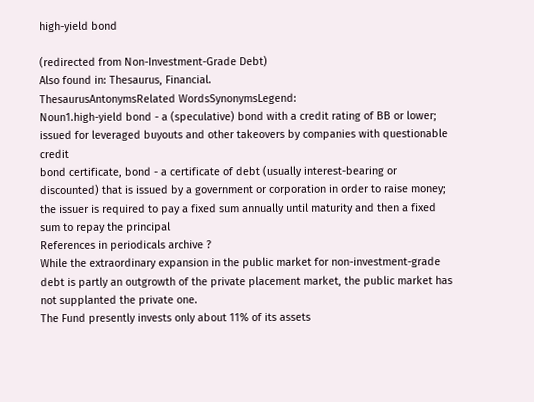high-yield bond

(redirected from Non-Investment-Grade Debt)
Also found in: Thesaurus, Financial.
ThesaurusAntonymsRelated WordsSynonymsLegend:
Noun1.high-yield bond - a (speculative) bond with a credit rating of BB or lower; issued for leveraged buyouts and other takeovers by companies with questionable credit
bond certificate, bond - a certificate of debt (usually interest-bearing or discounted) that is issued by a government or corporation in order to raise money; the issuer is required to pay a fixed sum annually until maturity and then a fixed sum to repay the principal
References in periodicals archive ?
While the extraordinary expansion in the public market for non-investment-grade debt is partly an outgrowth of the private placement market, the public market has not supplanted the private one.
The Fund presently invests only about 11% of its assets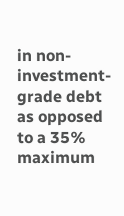in non-investment-grade debt as opposed to a 35% maximum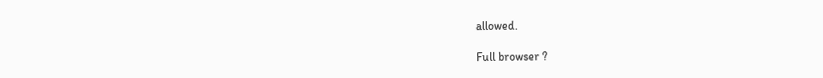allowed.

Full browser ?